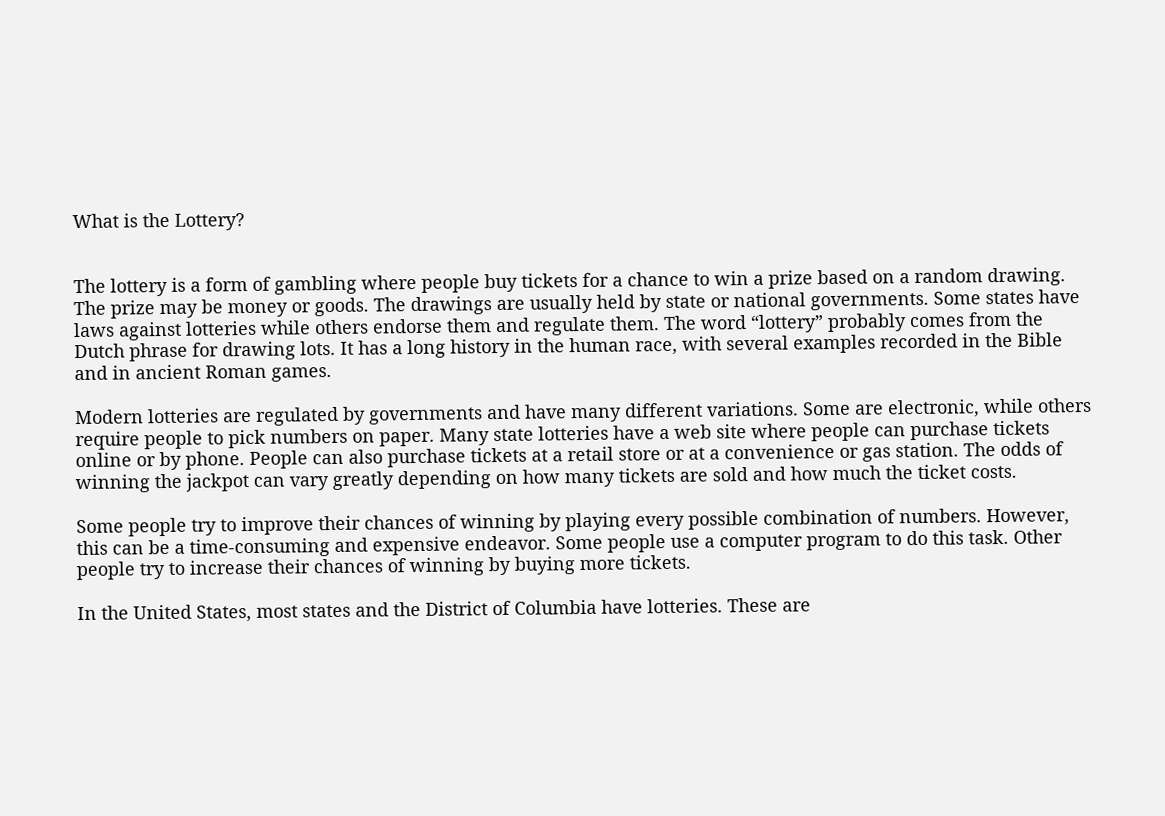What is the Lottery?


The lottery is a form of gambling where people buy tickets for a chance to win a prize based on a random drawing. The prize may be money or goods. The drawings are usually held by state or national governments. Some states have laws against lotteries while others endorse them and regulate them. The word “lottery” probably comes from the Dutch phrase for drawing lots. It has a long history in the human race, with several examples recorded in the Bible and in ancient Roman games.

Modern lotteries are regulated by governments and have many different variations. Some are electronic, while others require people to pick numbers on paper. Many state lotteries have a web site where people can purchase tickets online or by phone. People can also purchase tickets at a retail store or at a convenience or gas station. The odds of winning the jackpot can vary greatly depending on how many tickets are sold and how much the ticket costs.

Some people try to improve their chances of winning by playing every possible combination of numbers. However, this can be a time-consuming and expensive endeavor. Some people use a computer program to do this task. Other people try to increase their chances of winning by buying more tickets.

In the United States, most states and the District of Columbia have lotteries. These are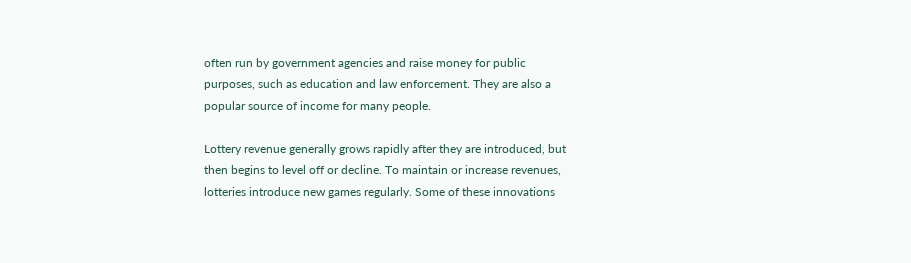often run by government agencies and raise money for public purposes, such as education and law enforcement. They are also a popular source of income for many people.

Lottery revenue generally grows rapidly after they are introduced, but then begins to level off or decline. To maintain or increase revenues, lotteries introduce new games regularly. Some of these innovations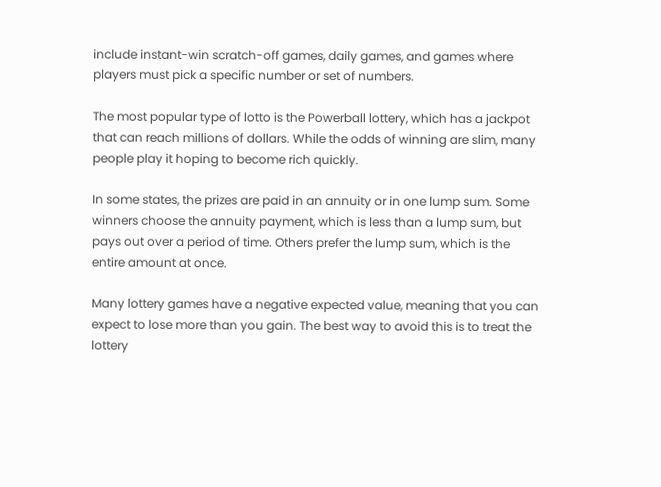include instant-win scratch-off games, daily games, and games where players must pick a specific number or set of numbers.

The most popular type of lotto is the Powerball lottery, which has a jackpot that can reach millions of dollars. While the odds of winning are slim, many people play it hoping to become rich quickly.

In some states, the prizes are paid in an annuity or in one lump sum. Some winners choose the annuity payment, which is less than a lump sum, but pays out over a period of time. Others prefer the lump sum, which is the entire amount at once.

Many lottery games have a negative expected value, meaning that you can expect to lose more than you gain. The best way to avoid this is to treat the lottery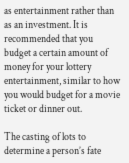as entertainment rather than as an investment. It is recommended that you budget a certain amount of money for your lottery entertainment, similar to how you would budget for a movie ticket or dinner out.

The casting of lots to determine a person’s fate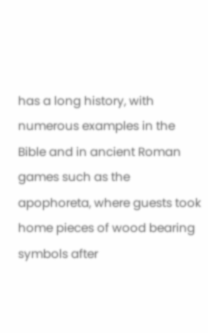has a long history, with numerous examples in the Bible and in ancient Roman games such as the apophoreta, where guests took home pieces of wood bearing symbols after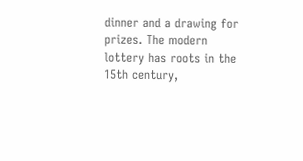dinner and a drawing for prizes. The modern lottery has roots in the 15th century,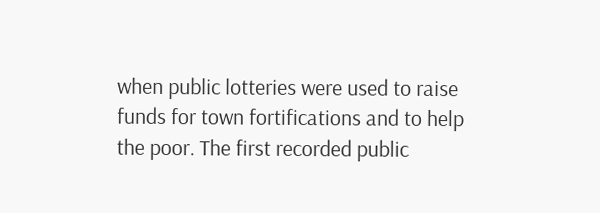when public lotteries were used to raise funds for town fortifications and to help the poor. The first recorded public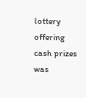lottery offering cash prizes was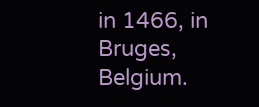in 1466, in Bruges, Belgium.